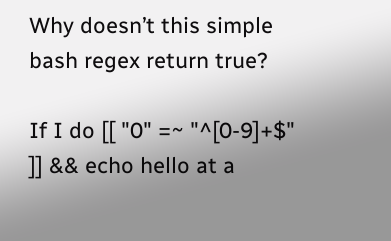Why doesn’t this simple bash regex return true?

If I do [[ "0" =~ "^[0-9]+$" ]] && echo hello at a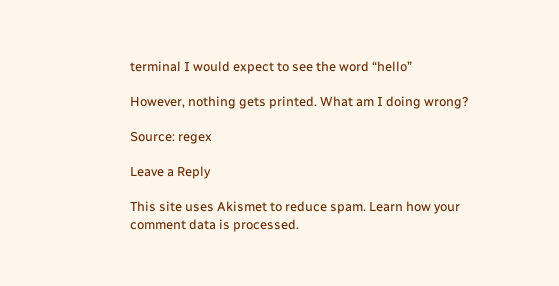terminal I would expect to see the word “hello”

However, nothing gets printed. What am I doing wrong?

Source: regex

Leave a Reply

This site uses Akismet to reduce spam. Learn how your comment data is processed.